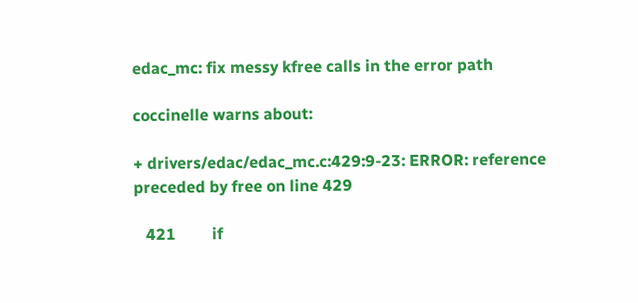edac_mc: fix messy kfree calls in the error path

coccinelle warns about:

+ drivers/edac/edac_mc.c:429:9-23: ERROR: reference preceded by free on line 429

   421         if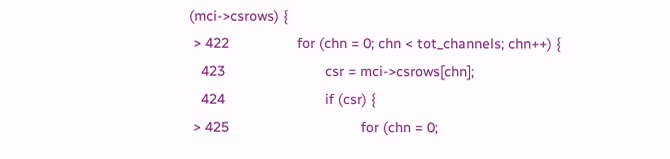(mci->csrows) {
 > 422                 for (chn = 0; chn < tot_channels; chn++) {
   423                         csr = mci->csrows[chn];
   424                         if (csr) {
 > 425                                 for (chn = 0;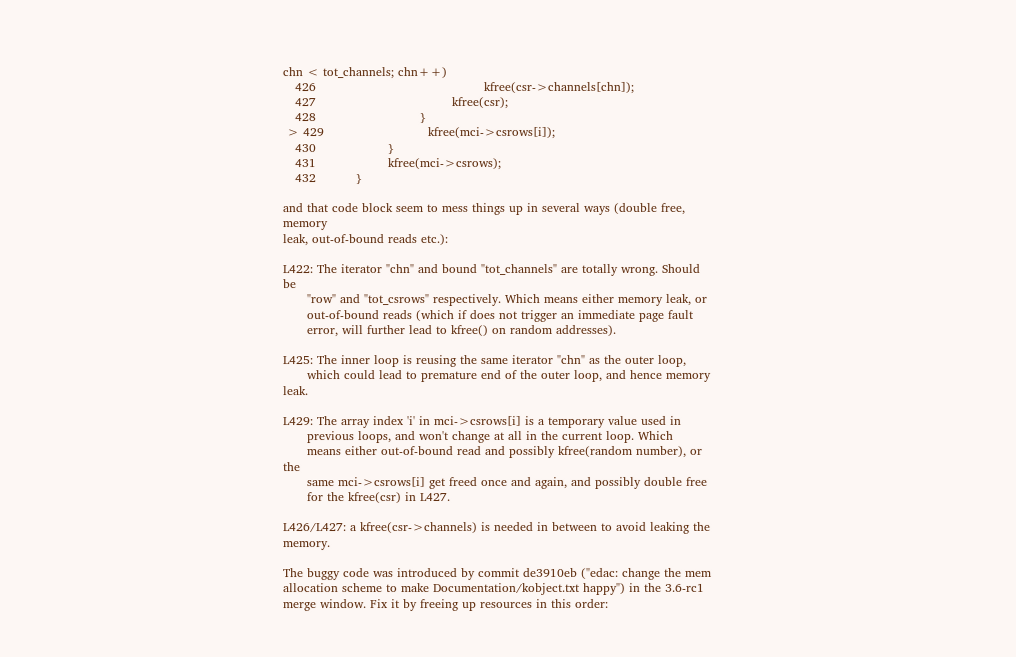chn < tot_channels; chn++)
   426                                          kfree(csr->channels[chn]);
   427                                  kfree(csr);
   428                          }
 > 429                          kfree(mci->csrows[i]);
   430                  }
   431                  kfree(mci->csrows);
   432          }

and that code block seem to mess things up in several ways (double free, memory
leak, out-of-bound reads etc.):

L422: The iterator "chn" and bound "tot_channels" are totally wrong. Should be
      "row" and "tot_csrows" respectively. Which means either memory leak, or
      out-of-bound reads (which if does not trigger an immediate page fault
      error, will further lead to kfree() on random addresses).

L425: The inner loop is reusing the same iterator "chn" as the outer loop,
      which could lead to premature end of the outer loop, and hence memory leak.

L429: The array index 'i' in mci->csrows[i] is a temporary value used in
      previous loops, and won't change at all in the current loop. Which
      means either out-of-bound read and possibly kfree(random number), or the
      same mci->csrows[i] get freed once and again, and possibly double free
      for the kfree(csr) in L427.

L426/L427: a kfree(csr->channels) is needed in between to avoid leaking the memory.

The buggy code was introduced by commit de3910eb ("edac: change the mem
allocation scheme to make Documentation/kobject.txt happy") in the 3.6-rc1
merge window. Fix it by freeing up resources in this order: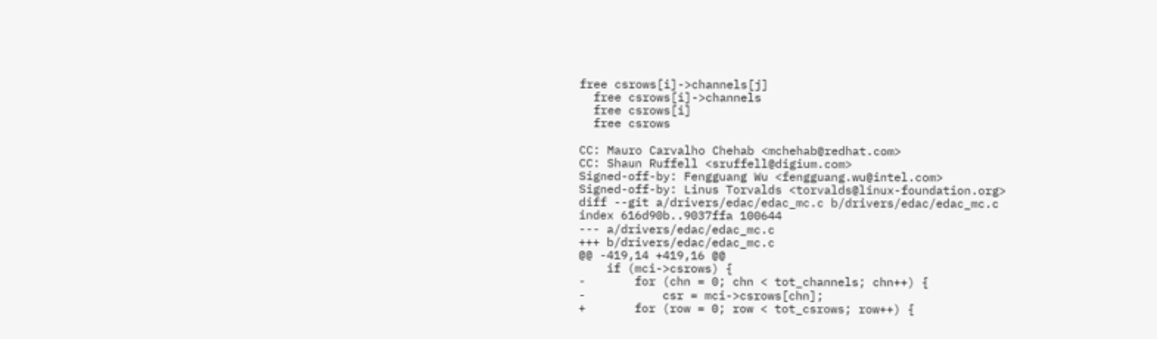free csrows[i]->channels[j]
  free csrows[i]->channels
  free csrows[i]
  free csrows

CC: Mauro Carvalho Chehab <mchehab@redhat.com>
CC: Shaun Ruffell <sruffell@digium.com>
Signed-off-by: Fengguang Wu <fengguang.wu@intel.com>
Signed-off-by: Linus Torvalds <torvalds@linux-foundation.org>
diff --git a/drivers/edac/edac_mc.c b/drivers/edac/edac_mc.c
index 616d90b..9037ffa 100644
--- a/drivers/edac/edac_mc.c
+++ b/drivers/edac/edac_mc.c
@@ -419,14 +419,16 @@
    if (mci->csrows) {
-       for (chn = 0; chn < tot_channels; chn++) {
-           csr = mci->csrows[chn];
+       for (row = 0; row < tot_csrows; row++) {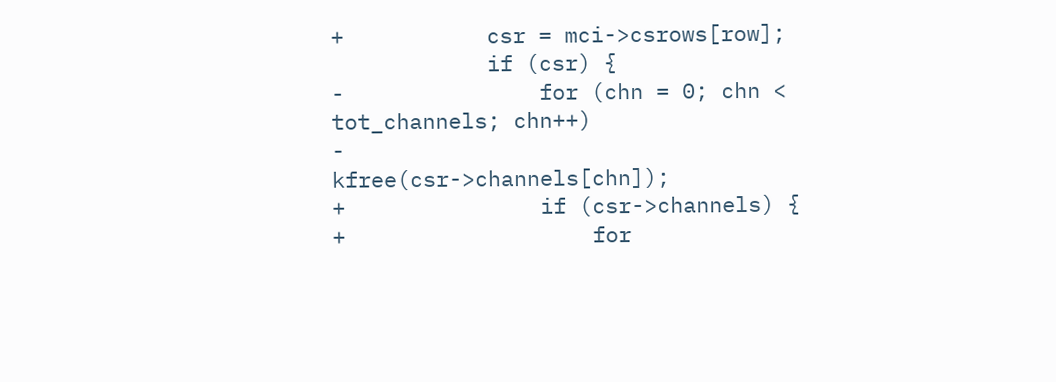+           csr = mci->csrows[row];
            if (csr) {
-               for (chn = 0; chn < tot_channels; chn++)
-                   kfree(csr->channels[chn]);
+               if (csr->channels) {
+                   for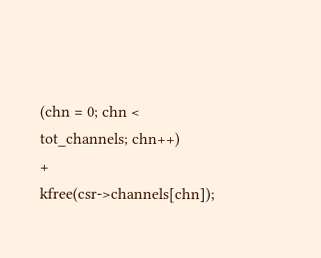(chn = 0; chn < tot_channels; chn++)
+                       kfree(csr->channels[chn]);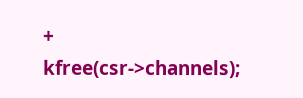+                   kfree(csr->channels);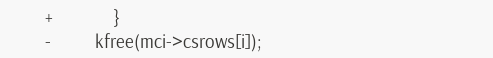+               }
-           kfree(mci->csrows[i]);